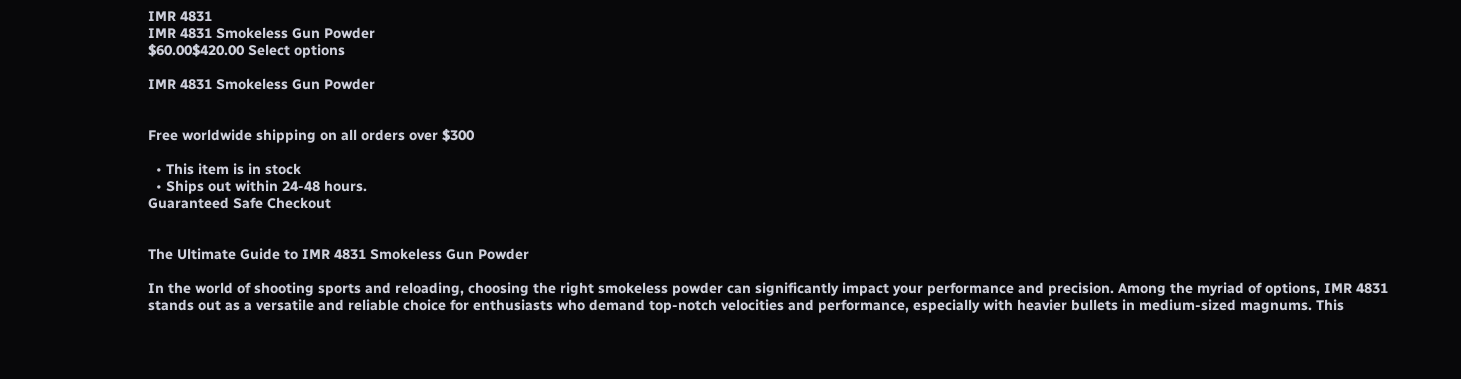IMR 4831
IMR 4831 Smokeless Gun Powder
$60.00$420.00 Select options

IMR 4831 Smokeless Gun Powder


Free worldwide shipping on all orders over $300

  • This item is in stock
  • Ships out within 24-48 hours.
Guaranteed Safe Checkout


The Ultimate Guide to IMR 4831 Smokeless Gun Powder

In the world of shooting sports and reloading, choosing the right smokeless powder can significantly impact your performance and precision. Among the myriad of options, IMR 4831 stands out as a versatile and reliable choice for enthusiasts who demand top-notch velocities and performance, especially with heavier bullets in medium-sized magnums. This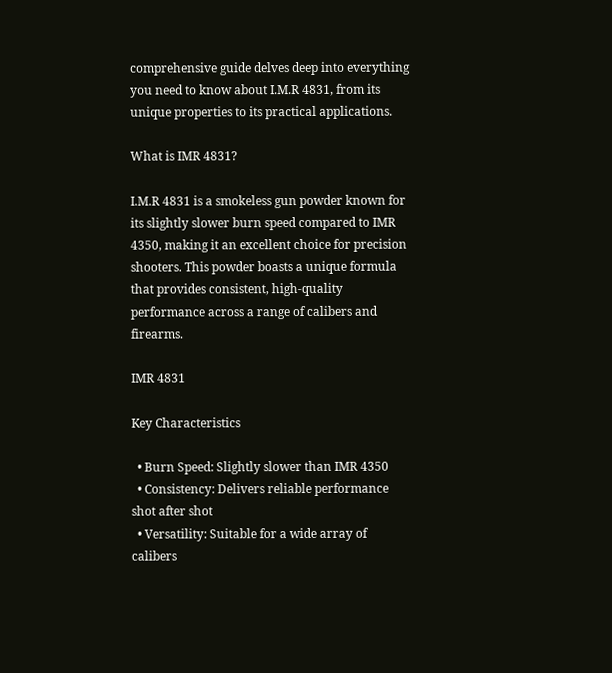comprehensive guide delves deep into everything you need to know about I.M.R 4831, from its unique properties to its practical applications.

What is IMR 4831?

I.M.R 4831 is a smokeless gun powder known for its slightly slower burn speed compared to IMR 4350, making it an excellent choice for precision shooters. This powder boasts a unique formula that provides consistent, high-quality performance across a range of calibers and firearms.

IMR 4831

Key Characteristics

  • Burn Speed: Slightly slower than IMR 4350
  • Consistency: Delivers reliable performance shot after shot
  • Versatility: Suitable for a wide array of calibers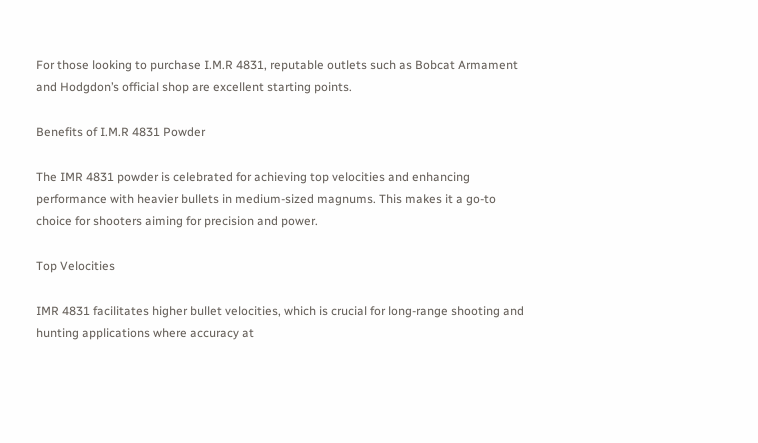For those looking to purchase I.M.R 4831, reputable outlets such as Bobcat Armament and Hodgdon’s official shop are excellent starting points.

Benefits of I.M.R 4831 Powder

The IMR 4831 powder is celebrated for achieving top velocities and enhancing performance with heavier bullets in medium-sized magnums. This makes it a go-to choice for shooters aiming for precision and power.

Top Velocities

IMR 4831 facilitates higher bullet velocities, which is crucial for long-range shooting and hunting applications where accuracy at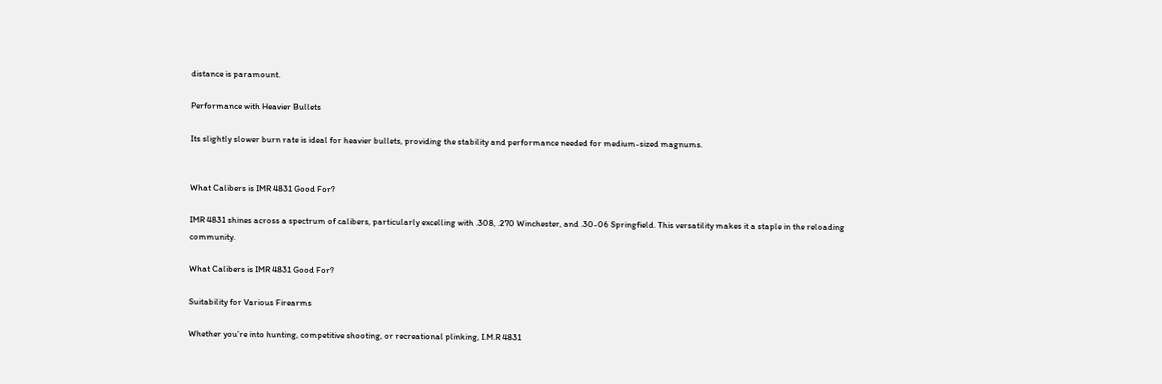distance is paramount.

Performance with Heavier Bullets

Its slightly slower burn rate is ideal for heavier bullets, providing the stability and performance needed for medium-sized magnums.


What Calibers is IMR 4831 Good For?

IMR 4831 shines across a spectrum of calibers, particularly excelling with .308, .270 Winchester, and .30-06 Springfield. This versatility makes it a staple in the reloading community.

What Calibers is IMR 4831 Good For?

Suitability for Various Firearms

Whether you’re into hunting, competitive shooting, or recreational plinking, I.M.R 4831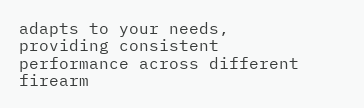adapts to your needs, providing consistent performance across different firearm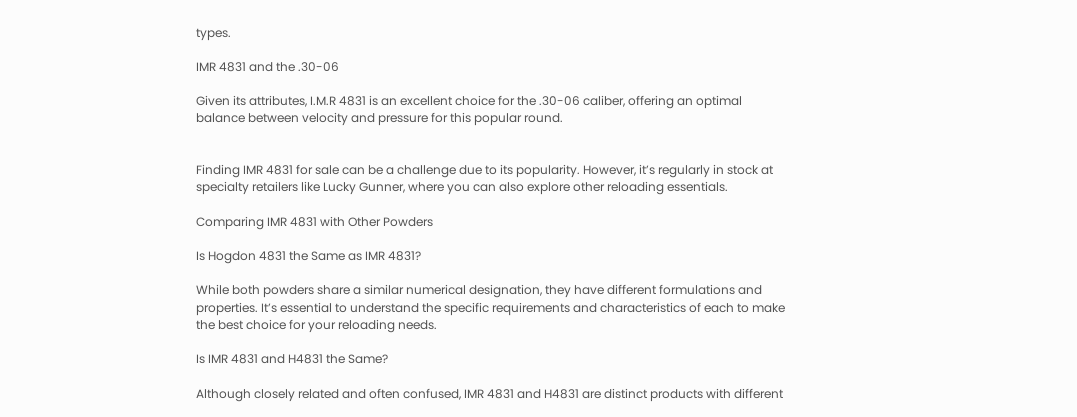types.

IMR 4831 and the .30-06

Given its attributes, I.M.R 4831 is an excellent choice for the .30-06 caliber, offering an optimal balance between velocity and pressure for this popular round.


Finding IMR 4831 for sale can be a challenge due to its popularity. However, it’s regularly in stock at specialty retailers like Lucky Gunner, where you can also explore other reloading essentials.

Comparing IMR 4831 with Other Powders

Is Hogdon 4831 the Same as IMR 4831?

While both powders share a similar numerical designation, they have different formulations and properties. It’s essential to understand the specific requirements and characteristics of each to make the best choice for your reloading needs.

Is IMR 4831 and H4831 the Same?

Although closely related and often confused, IMR 4831 and H4831 are distinct products with different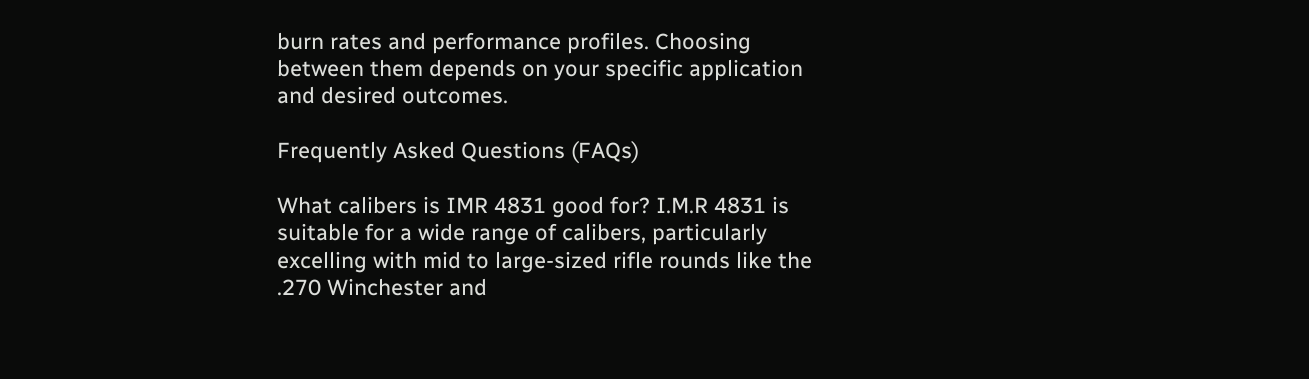burn rates and performance profiles. Choosing between them depends on your specific application and desired outcomes.

Frequently Asked Questions (FAQs)

What calibers is IMR 4831 good for? I.M.R 4831 is suitable for a wide range of calibers, particularly excelling with mid to large-sized rifle rounds like the .270 Winchester and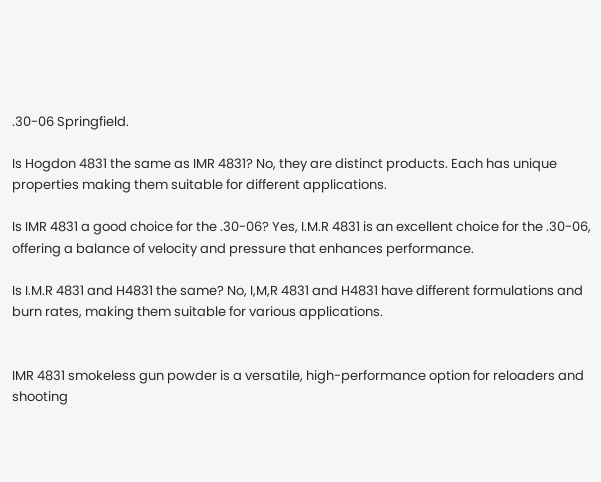.30-06 Springfield.

Is Hogdon 4831 the same as IMR 4831? No, they are distinct products. Each has unique properties making them suitable for different applications.

Is IMR 4831 a good choice for the .30-06? Yes, I.M.R 4831 is an excellent choice for the .30-06, offering a balance of velocity and pressure that enhances performance.

Is I.M.R 4831 and H4831 the same? No, I,M,R 4831 and H4831 have different formulations and burn rates, making them suitable for various applications.


IMR 4831 smokeless gun powder is a versatile, high-performance option for reloaders and shooting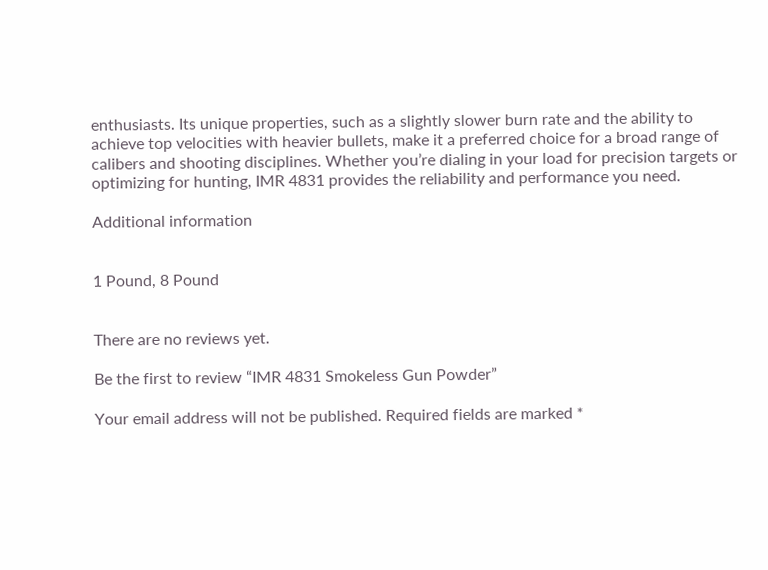enthusiasts. Its unique properties, such as a slightly slower burn rate and the ability to achieve top velocities with heavier bullets, make it a preferred choice for a broad range of calibers and shooting disciplines. Whether you’re dialing in your load for precision targets or optimizing for hunting, IMR 4831 provides the reliability and performance you need.

Additional information


1 Pound, 8 Pound


There are no reviews yet.

Be the first to review “IMR 4831 Smokeless Gun Powder”

Your email address will not be published. Required fields are marked *